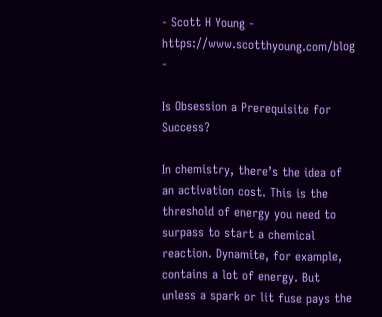- Scott H Young - https://www.scotthyoung.com/blog -

Is Obsession a Prerequisite for Success?

In chemistry, there’s the idea of an activation cost. This is the threshold of energy you need to surpass to start a chemical reaction. Dynamite, for example, contains a lot of energy. But unless a spark or lit fuse pays the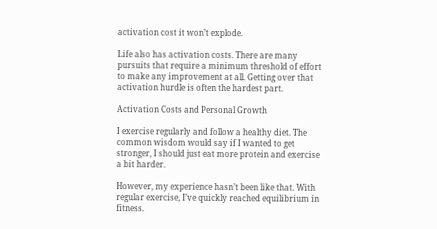activation cost it won’t explode.

Life also has activation costs. There are many pursuits that require a minimum threshold of effort to make any improvement at all. Getting over that activation hurdle is often the hardest part.

Activation Costs and Personal Growth

I exercise regularly and follow a healthy diet. The common wisdom would say if I wanted to get stronger, I should just eat more protein and exercise a bit harder.

However, my experience hasn’t been like that. With regular exercise, I’ve quickly reached equilibrium in fitness.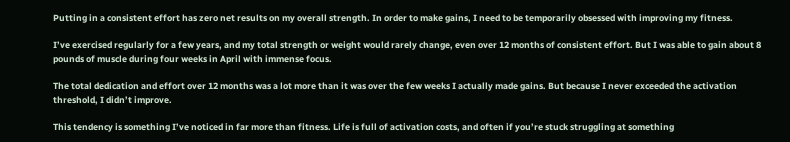Putting in a consistent effort has zero net results on my overall strength. In order to make gains, I need to be temporarily obsessed with improving my fitness.

I’ve exercised regularly for a few years, and my total strength or weight would rarely change, even over 12 months of consistent effort. But I was able to gain about 8 pounds of muscle during four weeks in April with immense focus.

The total dedication and effort over 12 months was a lot more than it was over the few weeks I actually made gains. But because I never exceeded the activation threshold, I didn’t improve.

This tendency is something I’ve noticed in far more than fitness. Life is full of activation costs, and often if you’re stuck struggling at something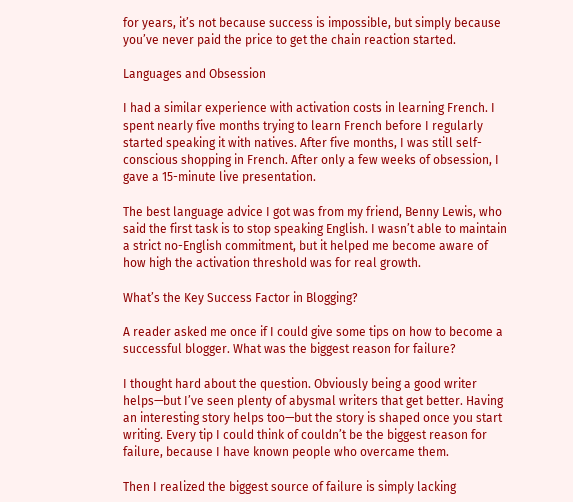for years, it’s not because success is impossible, but simply because you’ve never paid the price to get the chain reaction started.

Languages and Obsession

I had a similar experience with activation costs in learning French. I spent nearly five months trying to learn French before I regularly started speaking it with natives. After five months, I was still self-conscious shopping in French. After only a few weeks of obsession, I gave a 15-minute live presentation.

The best language advice I got was from my friend, Benny Lewis, who said the first task is to stop speaking English. I wasn’t able to maintain a strict no-English commitment, but it helped me become aware of how high the activation threshold was for real growth.

What’s the Key Success Factor in Blogging?

A reader asked me once if I could give some tips on how to become a successful blogger. What was the biggest reason for failure?

I thought hard about the question. Obviously being a good writer helps—but I’ve seen plenty of abysmal writers that get better. Having an interesting story helps too—but the story is shaped once you start writing. Every tip I could think of couldn’t be the biggest reason for failure, because I have known people who overcame them.

Then I realized the biggest source of failure is simply lacking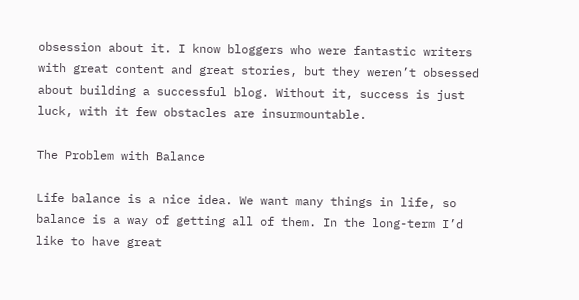obsession about it. I know bloggers who were fantastic writers with great content and great stories, but they weren’t obsessed about building a successful blog. Without it, success is just luck, with it few obstacles are insurmountable.

The Problem with Balance

Life balance is a nice idea. We want many things in life, so balance is a way of getting all of them. In the long-term I’d like to have great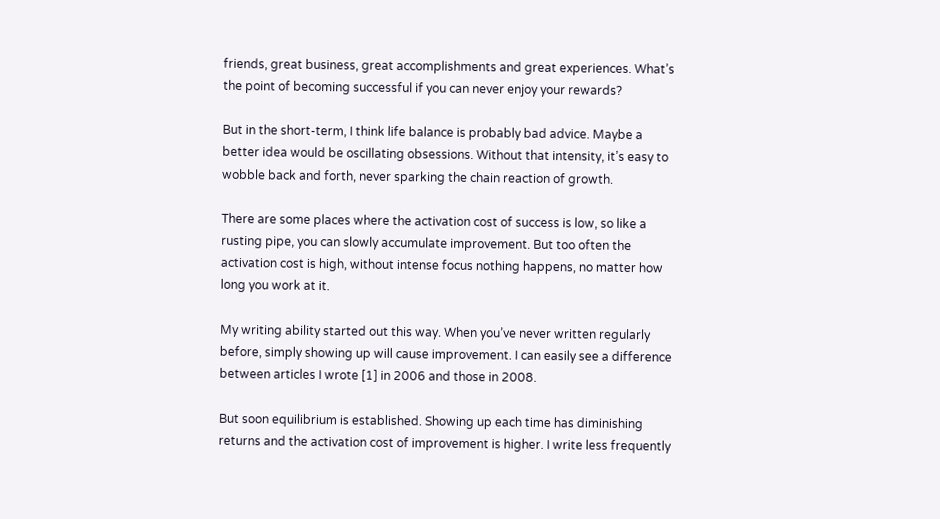friends, great business, great accomplishments and great experiences. What’s the point of becoming successful if you can never enjoy your rewards?

But in the short-term, I think life balance is probably bad advice. Maybe a better idea would be oscillating obsessions. Without that intensity, it’s easy to wobble back and forth, never sparking the chain reaction of growth.

There are some places where the activation cost of success is low, so like a rusting pipe, you can slowly accumulate improvement. But too often the activation cost is high, without intense focus nothing happens, no matter how long you work at it.

My writing ability started out this way. When you’ve never written regularly before, simply showing up will cause improvement. I can easily see a difference between articles I wrote [1] in 2006 and those in 2008.

But soon equilibrium is established. Showing up each time has diminishing returns and the activation cost of improvement is higher. I write less frequently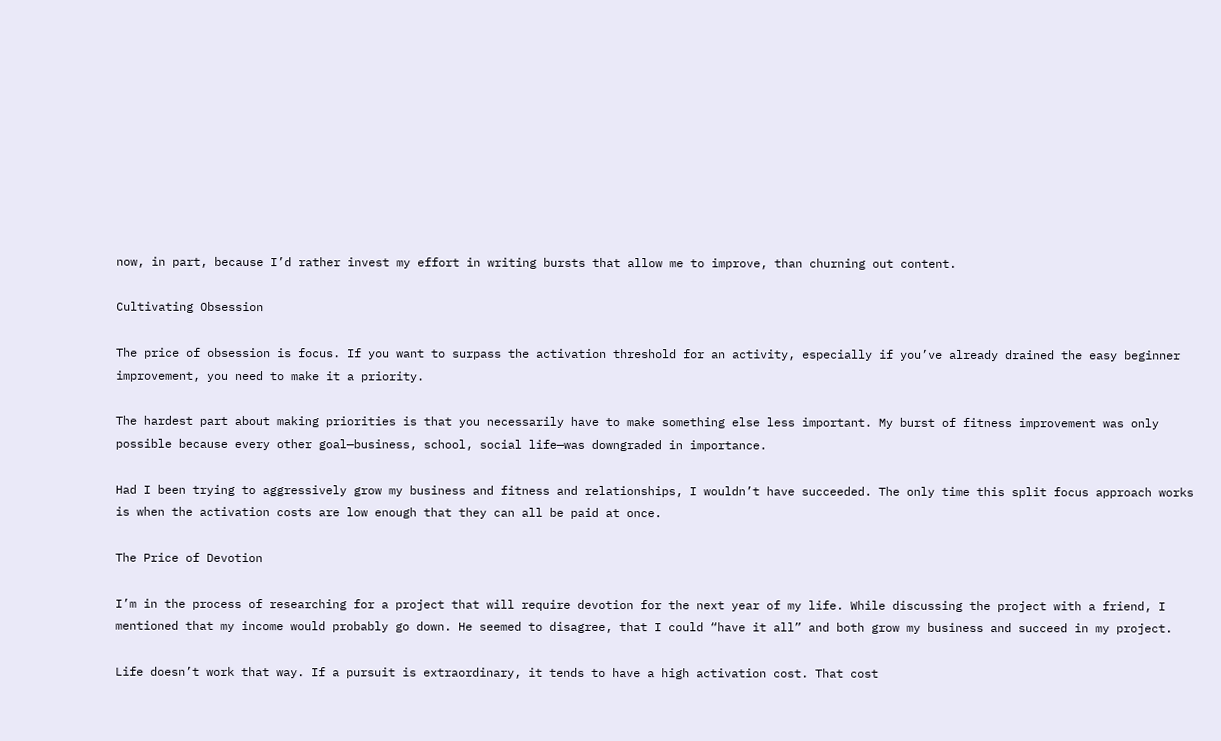now, in part, because I’d rather invest my effort in writing bursts that allow me to improve, than churning out content.

Cultivating Obsession

The price of obsession is focus. If you want to surpass the activation threshold for an activity, especially if you’ve already drained the easy beginner improvement, you need to make it a priority.

The hardest part about making priorities is that you necessarily have to make something else less important. My burst of fitness improvement was only possible because every other goal—business, school, social life—was downgraded in importance.

Had I been trying to aggressively grow my business and fitness and relationships, I wouldn’t have succeeded. The only time this split focus approach works is when the activation costs are low enough that they can all be paid at once.

The Price of Devotion

I’m in the process of researching for a project that will require devotion for the next year of my life. While discussing the project with a friend, I mentioned that my income would probably go down. He seemed to disagree, that I could “have it all” and both grow my business and succeed in my project.

Life doesn’t work that way. If a pursuit is extraordinary, it tends to have a high activation cost. That cost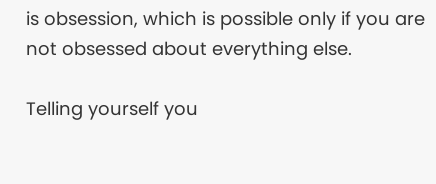is obsession, which is possible only if you are not obsessed about everything else.

Telling yourself you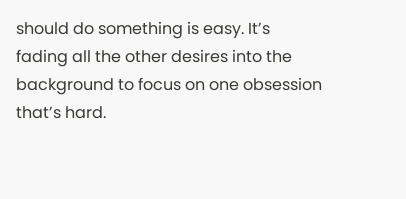should do something is easy. It’s fading all the other desires into the background to focus on one obsession that’s hard.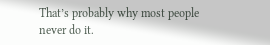That’s probably why most people never do it.